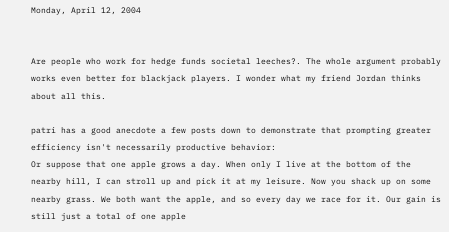Monday, April 12, 2004


Are people who work for hedge funds societal leeches?. The whole argument probably works even better for blackjack players. I wonder what my friend Jordan thinks about all this.

patri has a good anecdote a few posts down to demonstrate that prompting greater efficiency isn't necessarily productive behavior:
Or suppose that one apple grows a day. When only I live at the bottom of the nearby hill, I can stroll up and pick it at my leisure. Now you shack up on some nearby grass. We both want the apple, and so every day we race for it. Our gain is still just a total of one apple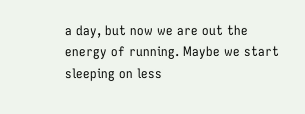a day, but now we are out the energy of running. Maybe we start sleeping on less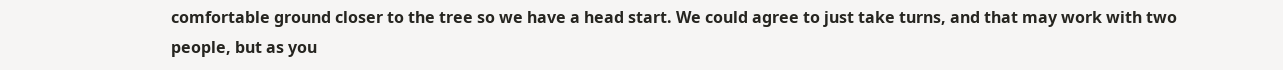comfortable ground closer to the tree so we have a head start. We could agree to just take turns, and that may work with two people, but as you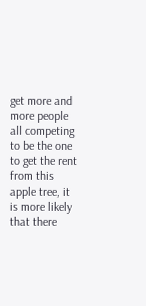get more and more people all competing to be the one to get the rent from this apple tree, it is more likely that there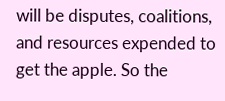will be disputes, coalitions, and resources expended to get the apple. So the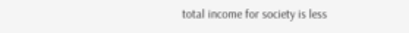total income for society is less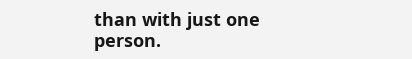than with just one person.